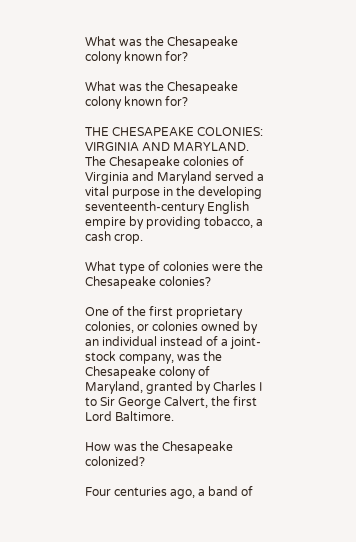What was the Chesapeake colony known for?

What was the Chesapeake colony known for?

THE CHESAPEAKE COLONIES: VIRGINIA AND MARYLAND. The Chesapeake colonies of Virginia and Maryland served a vital purpose in the developing seventeenth-century English empire by providing tobacco, a cash crop.

What type of colonies were the Chesapeake colonies?

One of the first proprietary colonies, or colonies owned by an individual instead of a joint-stock company, was the Chesapeake colony of Maryland, granted by Charles I to Sir George Calvert, the first Lord Baltimore.

How was the Chesapeake colonized?

Four centuries ago, a band of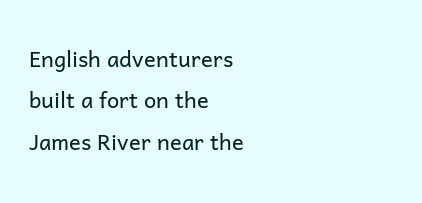English adventurers built a fort on the James River near the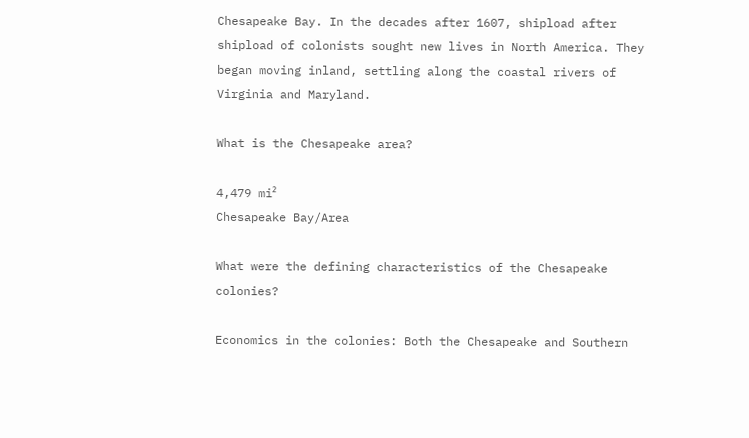Chesapeake Bay. In the decades after 1607, shipload after shipload of colonists sought new lives in North America. They began moving inland, settling along the coastal rivers of Virginia and Maryland.

What is the Chesapeake area?

4,479 mi²
Chesapeake Bay/Area

What were the defining characteristics of the Chesapeake colonies?

Economics in the colonies: Both the Chesapeake and Southern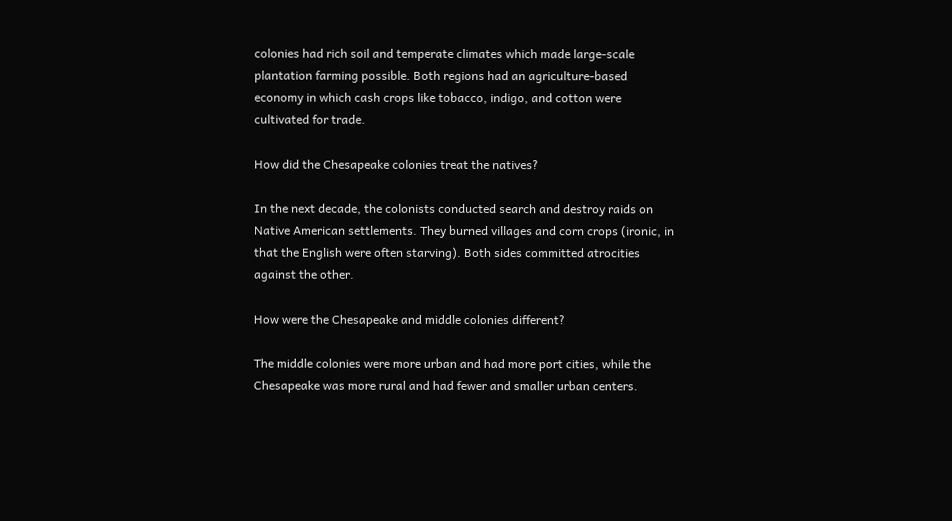colonies had rich soil and temperate climates which made large-scale plantation farming possible. Both regions had an agriculture-based economy in which cash crops like tobacco, indigo, and cotton were cultivated for trade.

How did the Chesapeake colonies treat the natives?

In the next decade, the colonists conducted search and destroy raids on Native American settlements. They burned villages and corn crops (ironic, in that the English were often starving). Both sides committed atrocities against the other.

How were the Chesapeake and middle colonies different?

The middle colonies were more urban and had more port cities, while the Chesapeake was more rural and had fewer and smaller urban centers.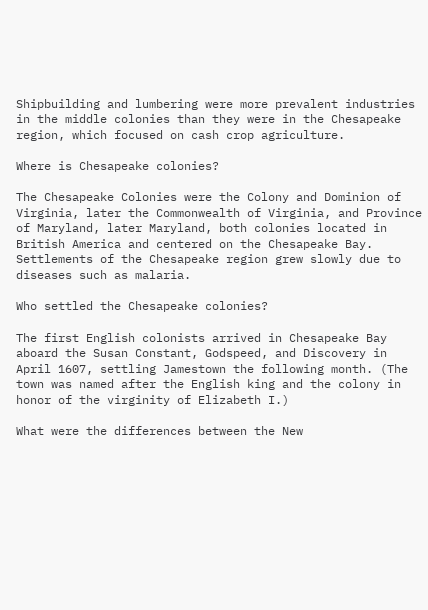Shipbuilding and lumbering were more prevalent industries in the middle colonies than they were in the Chesapeake region, which focused on cash crop agriculture.

Where is Chesapeake colonies?

The Chesapeake Colonies were the Colony and Dominion of Virginia, later the Commonwealth of Virginia, and Province of Maryland, later Maryland, both colonies located in British America and centered on the Chesapeake Bay. Settlements of the Chesapeake region grew slowly due to diseases such as malaria.

Who settled the Chesapeake colonies?

The first English colonists arrived in Chesapeake Bay aboard the Susan Constant, Godspeed, and Discovery in April 1607, settling Jamestown the following month. (The town was named after the English king and the colony in honor of the virginity of Elizabeth I.)

What were the differences between the New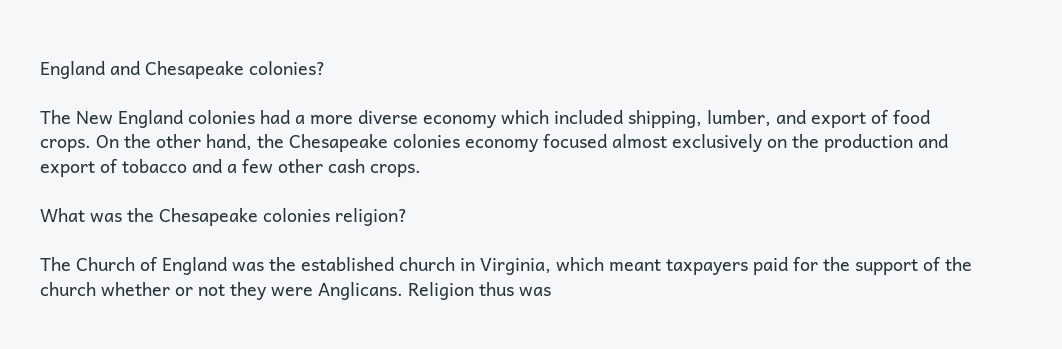England and Chesapeake colonies?

The New England colonies had a more diverse economy which included shipping, lumber, and export of food crops. On the other hand, the Chesapeake colonies economy focused almost exclusively on the production and export of tobacco and a few other cash crops.

What was the Chesapeake colonies religion?

The Church of England was the established church in Virginia, which meant taxpayers paid for the support of the church whether or not they were Anglicans. Religion thus was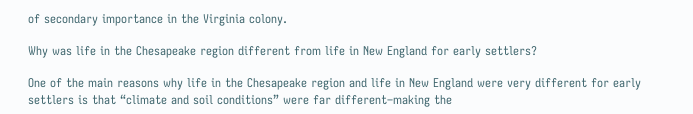of secondary importance in the Virginia colony.

Why was life in the Chesapeake region different from life in New England for early settlers?

One of the main reasons why life in the Chesapeake region and life in New England were very different for early settlers is that “climate and soil conditions” were far different–making the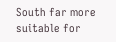South far more suitable for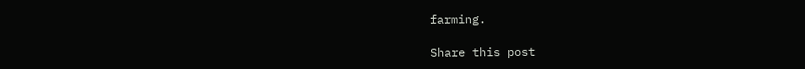farming.

Share this post